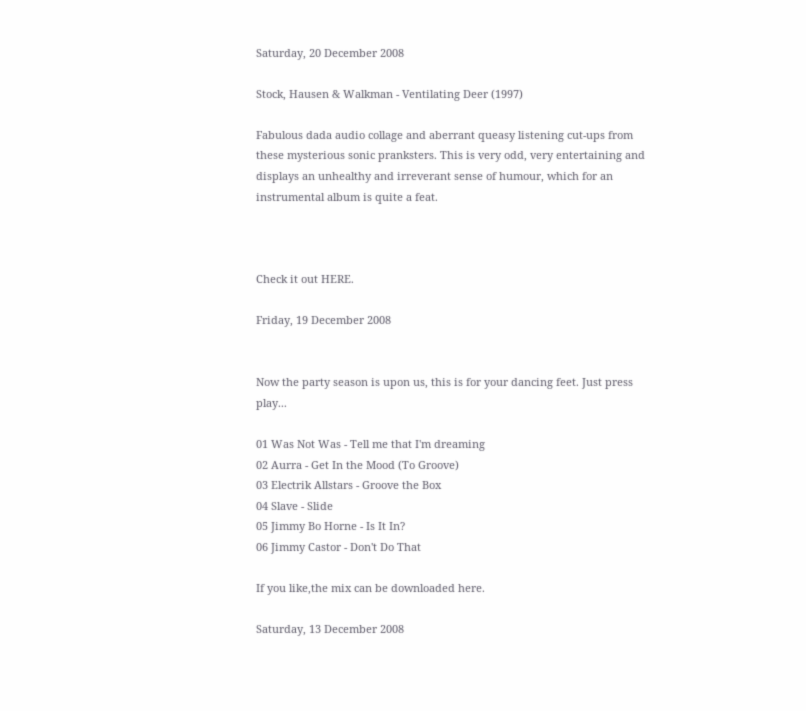Saturday, 20 December 2008

Stock, Hausen & Walkman - Ventilating Deer (1997)

Fabulous dada audio collage and aberrant queasy listening cut-ups from these mysterious sonic pranksters. This is very odd, very entertaining and displays an unhealthy and irreverant sense of humour, which for an instrumental album is quite a feat.



Check it out HERE.

Friday, 19 December 2008


Now the party season is upon us, this is for your dancing feet. Just press play...

01 Was Not Was - Tell me that I'm dreaming
02 Aurra - Get In the Mood (To Groove)
03 Electrik Allstars - Groove the Box
04 Slave - Slide
05 Jimmy Bo Horne - Is It In?
06 Jimmy Castor - Don't Do That

If you like,the mix can be downloaded here.

Saturday, 13 December 2008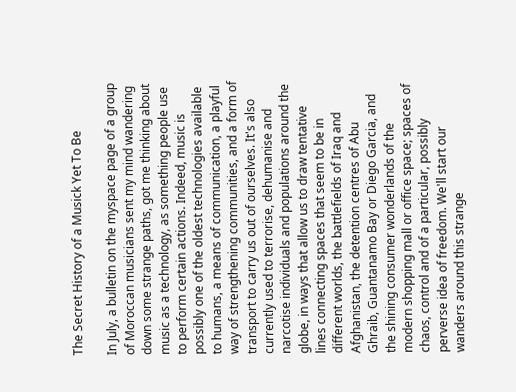The Secret History of a Musick Yet To Be

In July, a bulletin on the myspace page of a group of Moroccan musicians sent my mind wandering down some strange paths, got me thinking about music as a technology, as something people use to perform certain actions. Indeed, music is possibly one of the oldest technologies available to humans, a means of communication, a playful way of strengthening communities, and a form of transport to carry us out of ourselves. It's also currently used to terrorise, dehumanise and narcotise individuals and populations around the globe, in ways that allow us to draw tentative lines connecting spaces that seem to be in different worlds, the battlefields of Iraq and Afghanistan, the detention centres of Abu Ghraib, Guantanamo Bay or Diego Garcia, and the shining consumer wonderlands of the modern shopping mall or office space; spaces of chaos, control and of a particular, possibly perverse idea of freedom. We'll start our wanders around this strange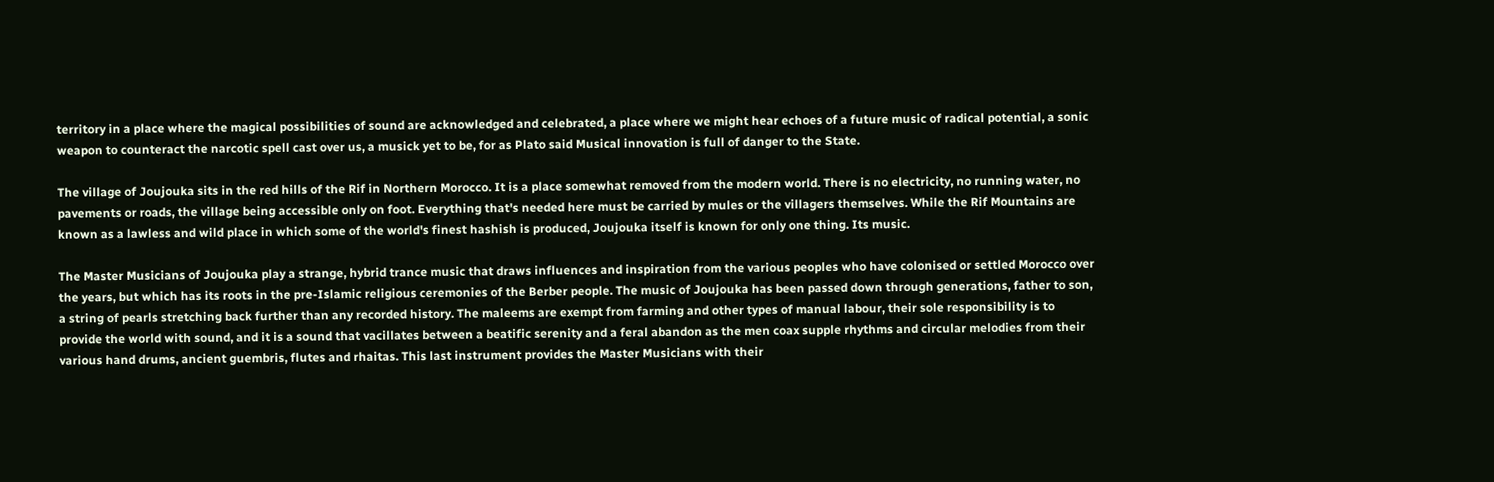territory in a place where the magical possibilities of sound are acknowledged and celebrated, a place where we might hear echoes of a future music of radical potential, a sonic weapon to counteract the narcotic spell cast over us, a musick yet to be, for as Plato said Musical innovation is full of danger to the State.

The village of Joujouka sits in the red hills of the Rif in Northern Morocco. It is a place somewhat removed from the modern world. There is no electricity, no running water, no pavements or roads, the village being accessible only on foot. Everything that's needed here must be carried by mules or the villagers themselves. While the Rif Mountains are known as a lawless and wild place in which some of the world's finest hashish is produced, Joujouka itself is known for only one thing. Its music.

The Master Musicians of Joujouka play a strange, hybrid trance music that draws influences and inspiration from the various peoples who have colonised or settled Morocco over the years, but which has its roots in the pre-Islamic religious ceremonies of the Berber people. The music of Joujouka has been passed down through generations, father to son, a string of pearls stretching back further than any recorded history. The maleems are exempt from farming and other types of manual labour, their sole responsibility is to provide the world with sound, and it is a sound that vacillates between a beatific serenity and a feral abandon as the men coax supple rhythms and circular melodies from their various hand drums, ancient guembris, flutes and rhaitas. This last instrument provides the Master Musicians with their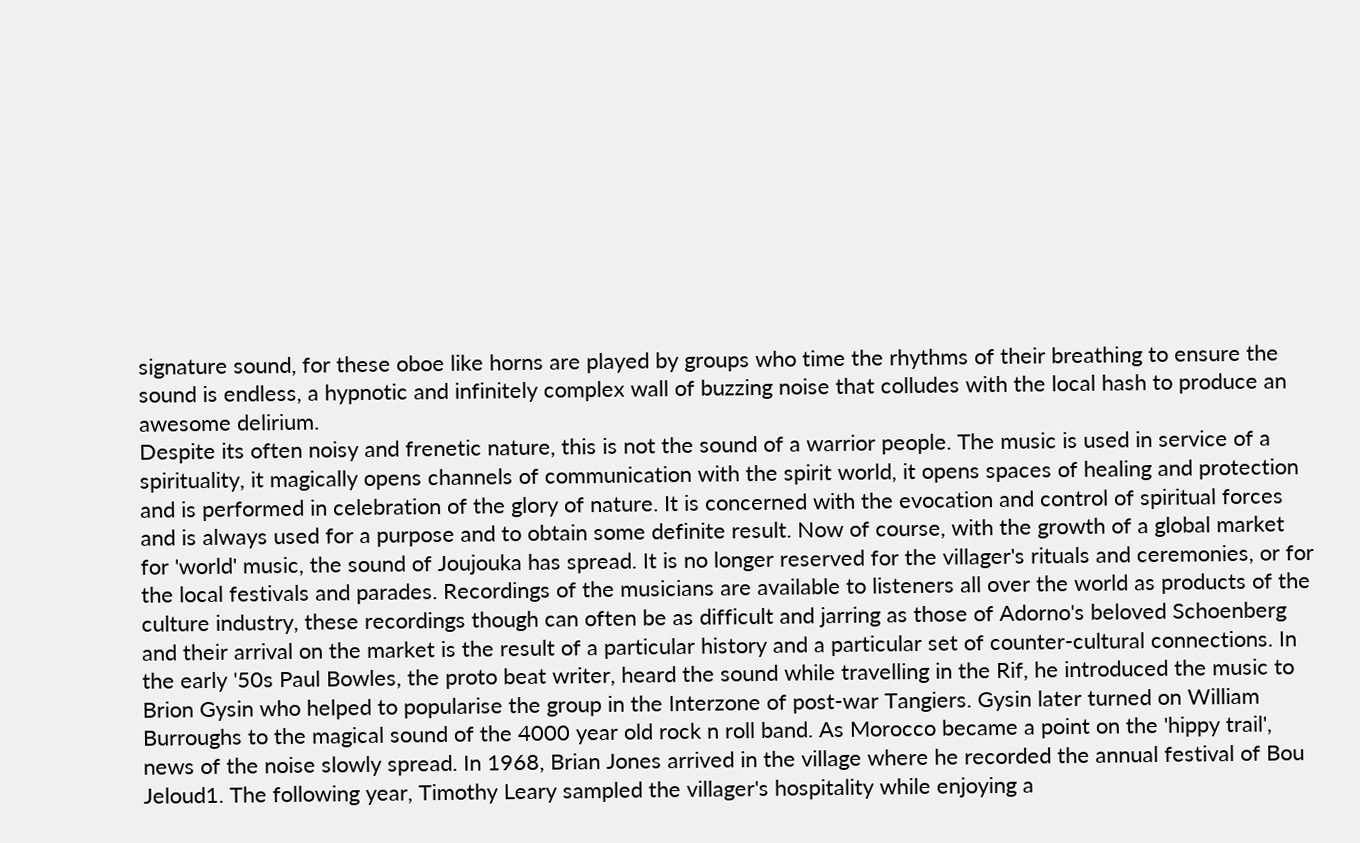signature sound, for these oboe like horns are played by groups who time the rhythms of their breathing to ensure the sound is endless, a hypnotic and infinitely complex wall of buzzing noise that colludes with the local hash to produce an awesome delirium.
Despite its often noisy and frenetic nature, this is not the sound of a warrior people. The music is used in service of a spirituality, it magically opens channels of communication with the spirit world, it opens spaces of healing and protection and is performed in celebration of the glory of nature. It is concerned with the evocation and control of spiritual forces and is always used for a purpose and to obtain some definite result. Now of course, with the growth of a global market for 'world' music, the sound of Joujouka has spread. It is no longer reserved for the villager's rituals and ceremonies, or for the local festivals and parades. Recordings of the musicians are available to listeners all over the world as products of the culture industry, these recordings though can often be as difficult and jarring as those of Adorno's beloved Schoenberg and their arrival on the market is the result of a particular history and a particular set of counter-cultural connections. In the early '50s Paul Bowles, the proto beat writer, heard the sound while travelling in the Rif, he introduced the music to Brion Gysin who helped to popularise the group in the Interzone of post-war Tangiers. Gysin later turned on William Burroughs to the magical sound of the 4000 year old rock n roll band. As Morocco became a point on the 'hippy trail', news of the noise slowly spread. In 1968, Brian Jones arrived in the village where he recorded the annual festival of Bou Jeloud1. The following year, Timothy Leary sampled the villager's hospitality while enjoying a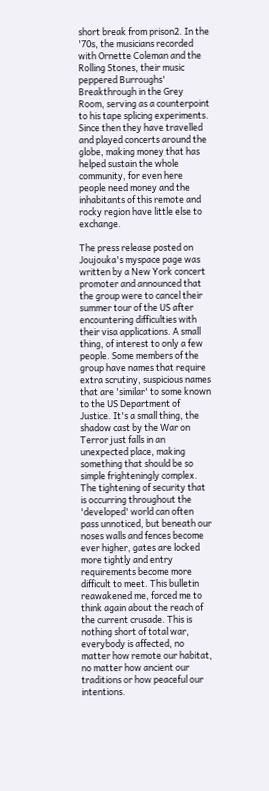short break from prison2. In the '70s, the musicians recorded with Ornette Coleman and the Rolling Stones, their music peppered Burroughs' Breakthrough in the Grey Room, serving as a counterpoint to his tape splicing experiments. Since then they have travelled and played concerts around the globe, making money that has helped sustain the whole community, for even here people need money and the inhabitants of this remote and rocky region have little else to exchange.

The press release posted on Joujouka's myspace page was written by a New York concert promoter and announced that the group were to cancel their summer tour of the US after encountering difficulties with their visa applications. A small thing, of interest to only a few people. Some members of the group have names that require extra scrutiny, suspicious names that are 'similar' to some known to the US Department of Justice. It's a small thing, the shadow cast by the War on Terror just falls in an unexpected place, making something that should be so simple frighteningly complex. The tightening of security that is occurring throughout the 'developed' world can often pass unnoticed, but beneath our noses walls and fences become ever higher, gates are locked more tightly and entry requirements become more difficult to meet. This bulletin reawakened me, forced me to think again about the reach of the current crusade. This is nothing short of total war, everybody is affected, no matter how remote our habitat, no matter how ancient our traditions or how peaceful our intentions.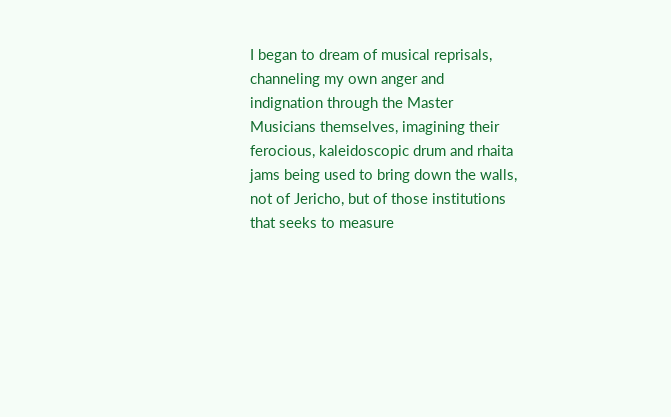I began to dream of musical reprisals, channeling my own anger and indignation through the Master Musicians themselves, imagining their ferocious, kaleidoscopic drum and rhaita jams being used to bring down the walls, not of Jericho, but of those institutions that seeks to measure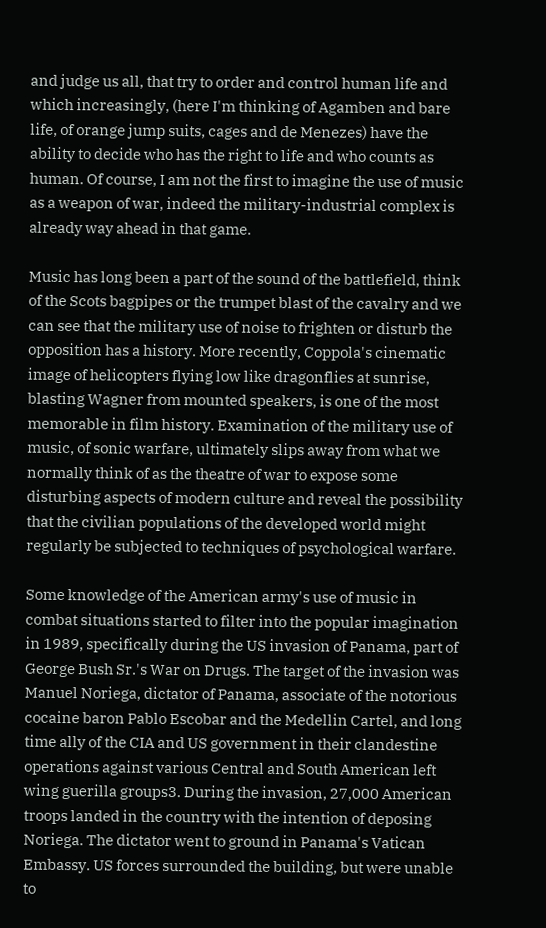and judge us all, that try to order and control human life and which increasingly, (here I'm thinking of Agamben and bare life, of orange jump suits, cages and de Menezes) have the ability to decide who has the right to life and who counts as human. Of course, I am not the first to imagine the use of music as a weapon of war, indeed the military-industrial complex is already way ahead in that game.

Music has long been a part of the sound of the battlefield, think of the Scots bagpipes or the trumpet blast of the cavalry and we can see that the military use of noise to frighten or disturb the opposition has a history. More recently, Coppola's cinematic image of helicopters flying low like dragonflies at sunrise, blasting Wagner from mounted speakers, is one of the most memorable in film history. Examination of the military use of music, of sonic warfare, ultimately slips away from what we normally think of as the theatre of war to expose some disturbing aspects of modern culture and reveal the possibility that the civilian populations of the developed world might regularly be subjected to techniques of psychological warfare.

Some knowledge of the American army's use of music in combat situations started to filter into the popular imagination in 1989, specifically during the US invasion of Panama, part of George Bush Sr.'s War on Drugs. The target of the invasion was Manuel Noriega, dictator of Panama, associate of the notorious cocaine baron Pablo Escobar and the Medellin Cartel, and long time ally of the CIA and US government in their clandestine operations against various Central and South American left wing guerilla groups3. During the invasion, 27,000 American troops landed in the country with the intention of deposing Noriega. The dictator went to ground in Panama's Vatican Embassy. US forces surrounded the building, but were unable to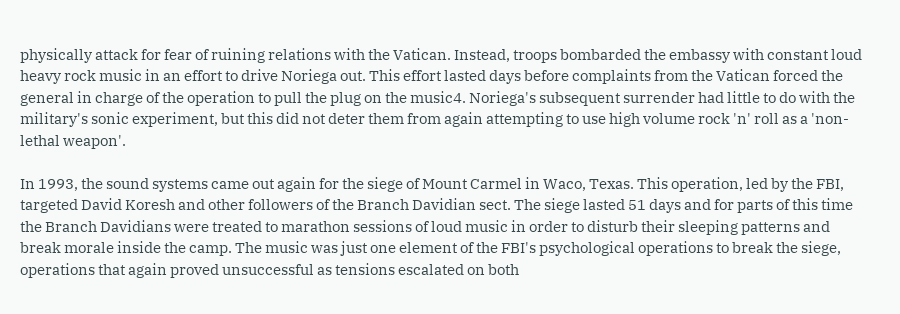physically attack for fear of ruining relations with the Vatican. Instead, troops bombarded the embassy with constant loud heavy rock music in an effort to drive Noriega out. This effort lasted days before complaints from the Vatican forced the general in charge of the operation to pull the plug on the music4. Noriega's subsequent surrender had little to do with the military's sonic experiment, but this did not deter them from again attempting to use high volume rock 'n' roll as a 'non-lethal weapon'.

In 1993, the sound systems came out again for the siege of Mount Carmel in Waco, Texas. This operation, led by the FBI, targeted David Koresh and other followers of the Branch Davidian sect. The siege lasted 51 days and for parts of this time the Branch Davidians were treated to marathon sessions of loud music in order to disturb their sleeping patterns and break morale inside the camp. The music was just one element of the FBI's psychological operations to break the siege, operations that again proved unsuccessful as tensions escalated on both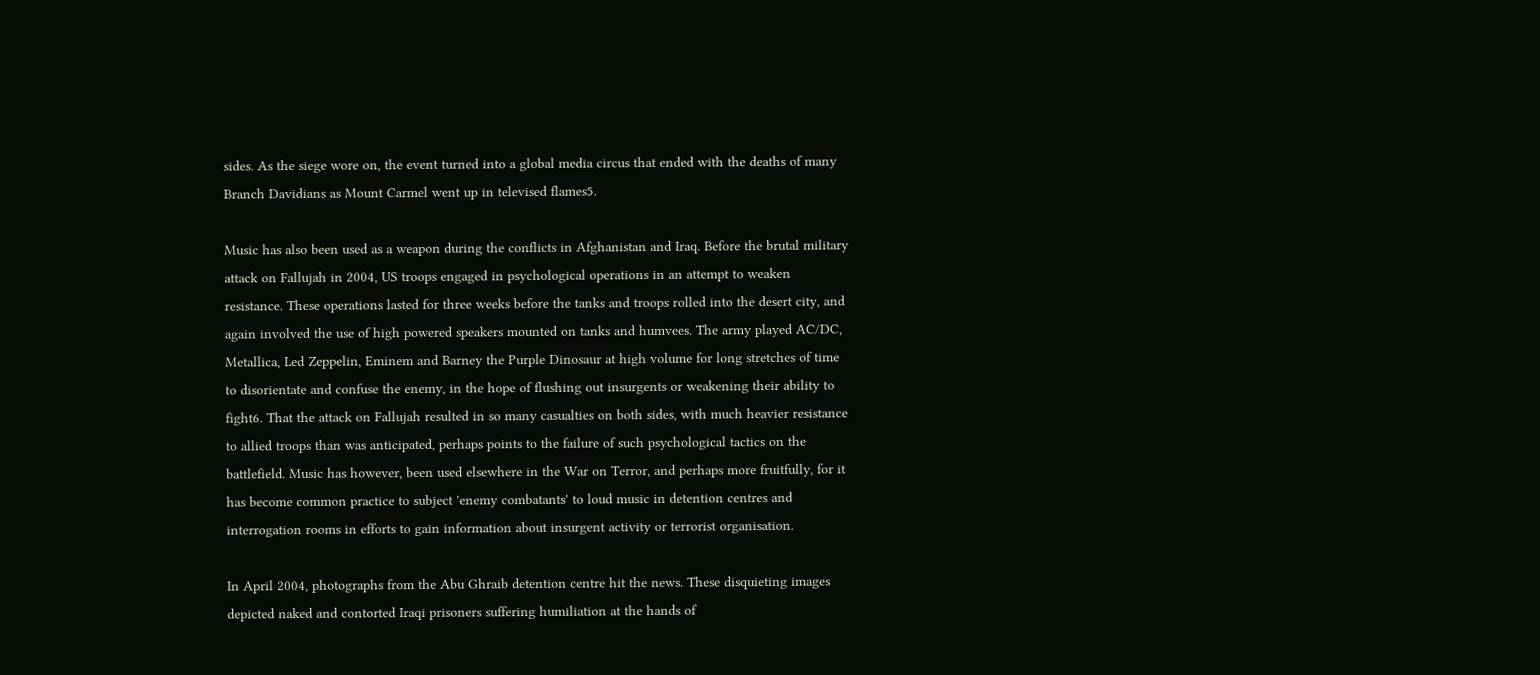sides. As the siege wore on, the event turned into a global media circus that ended with the deaths of many Branch Davidians as Mount Carmel went up in televised flames5.

Music has also been used as a weapon during the conflicts in Afghanistan and Iraq. Before the brutal military attack on Fallujah in 2004, US troops engaged in psychological operations in an attempt to weaken resistance. These operations lasted for three weeks before the tanks and troops rolled into the desert city, and again involved the use of high powered speakers mounted on tanks and humvees. The army played AC/DC, Metallica, Led Zeppelin, Eminem and Barney the Purple Dinosaur at high volume for long stretches of time to disorientate and confuse the enemy, in the hope of flushing out insurgents or weakening their ability to fight6. That the attack on Fallujah resulted in so many casualties on both sides, with much heavier resistance to allied troops than was anticipated, perhaps points to the failure of such psychological tactics on the battlefield. Music has however, been used elsewhere in the War on Terror, and perhaps more fruitfully, for it has become common practice to subject 'enemy combatants' to loud music in detention centres and interrogation rooms in efforts to gain information about insurgent activity or terrorist organisation.

In April 2004, photographs from the Abu Ghraib detention centre hit the news. These disquieting images depicted naked and contorted Iraqi prisoners suffering humiliation at the hands of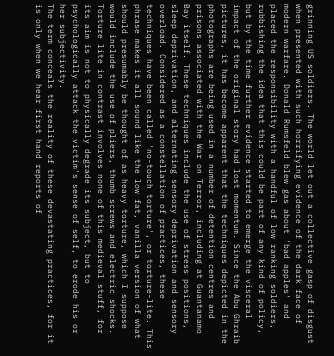grinning US soldiers. The world let out a collective gasp of disgust when presented with such horrifying evidence of the dark face of modern warfare. Donald Rumsfeld blew gas about 'bad apples' and placed the responsibility with a handful of low ranking soldiers, rubbishing the idea that this could be part of any kind of policy, but by the time further evidence started to emerge the visceral impact of the original story had lost momentum. Since the Abu Ghraib pictures, it has become apparent that the techniques depicted in the photographs are being used in a number of detention centres and prisons associated with the War on Terror, including at Guantanamo Bay itself. These techniques include the use of stress positions, sleep deprivation, and alternating sensory deprivation and sensory overload. Considered as a constellation of practices, these techniques have been called 'no-touch torture', or torture-lite. This phrase makes it all sound like the low fat, vanilla version of what should presumably be thought of as heavy torture, which I suppose would include the use of pliers, thumb screws and electric shocks. Torture lite in contrast involves none of this medieval stuff, for its aim is not to physically degrade its subject, but to psychologically attack the victim's sense of self, to erode his or her subjectivity.
The term conceals the reality of these devastating practices, for it is only when we hear first hand reports of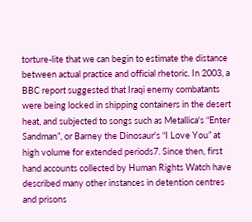torture-lite that we can begin to estimate the distance between actual practice and official rhetoric. In 2003, a BBC report suggested that Iraqi enemy combatants were being locked in shipping containers in the desert heat, and subjected to songs such as Metallica's “Enter Sandman”, or Barney the Dinosaur's “I Love You” at high volume for extended periods7. Since then, first hand accounts collected by Human Rights Watch have described many other instances in detention centres and prisons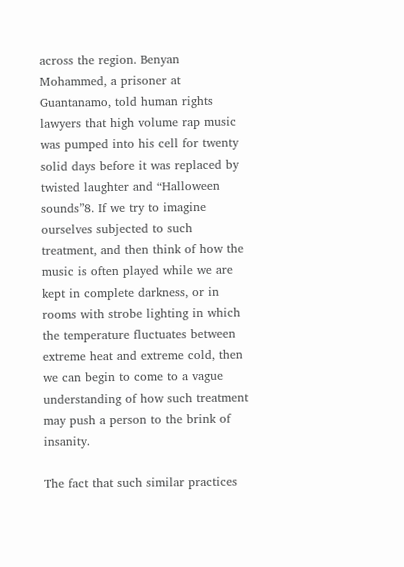across the region. Benyan Mohammed, a prisoner at Guantanamo, told human rights lawyers that high volume rap music was pumped into his cell for twenty solid days before it was replaced by twisted laughter and “Halloween sounds”8. If we try to imagine ourselves subjected to such treatment, and then think of how the music is often played while we are kept in complete darkness, or in rooms with strobe lighting in which the temperature fluctuates between extreme heat and extreme cold, then we can begin to come to a vague understanding of how such treatment may push a person to the brink of insanity.

The fact that such similar practices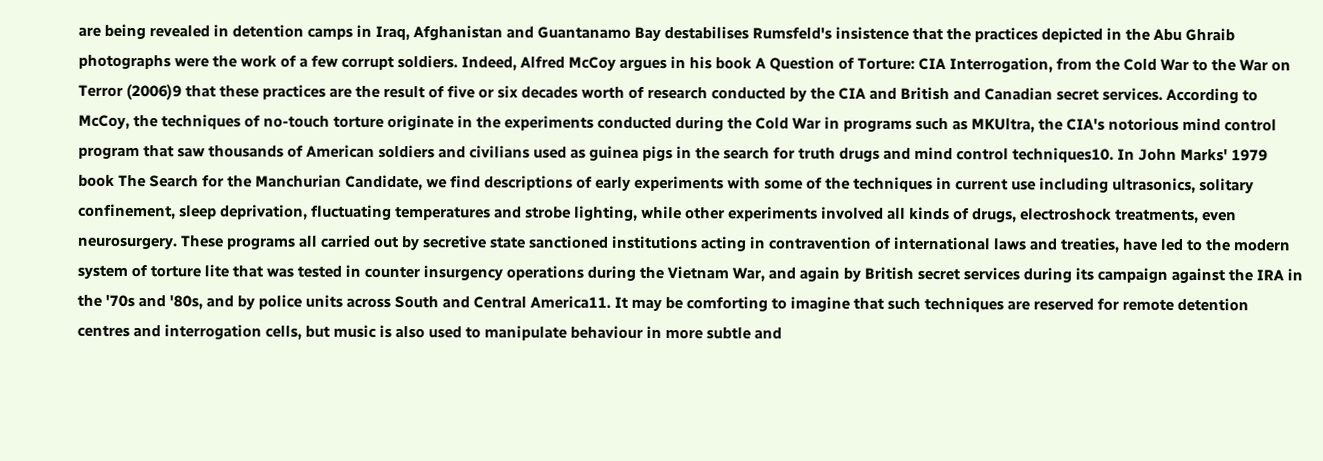are being revealed in detention camps in Iraq, Afghanistan and Guantanamo Bay destabilises Rumsfeld's insistence that the practices depicted in the Abu Ghraib photographs were the work of a few corrupt soldiers. Indeed, Alfred McCoy argues in his book A Question of Torture: CIA Interrogation, from the Cold War to the War on Terror (2006)9 that these practices are the result of five or six decades worth of research conducted by the CIA and British and Canadian secret services. According to McCoy, the techniques of no-touch torture originate in the experiments conducted during the Cold War in programs such as MKUltra, the CIA's notorious mind control program that saw thousands of American soldiers and civilians used as guinea pigs in the search for truth drugs and mind control techniques10. In John Marks' 1979 book The Search for the Manchurian Candidate, we find descriptions of early experiments with some of the techniques in current use including ultrasonics, solitary confinement, sleep deprivation, fluctuating temperatures and strobe lighting, while other experiments involved all kinds of drugs, electroshock treatments, even neurosurgery. These programs all carried out by secretive state sanctioned institutions acting in contravention of international laws and treaties, have led to the modern system of torture lite that was tested in counter insurgency operations during the Vietnam War, and again by British secret services during its campaign against the IRA in the '70s and '80s, and by police units across South and Central America11. It may be comforting to imagine that such techniques are reserved for remote detention centres and interrogation cells, but music is also used to manipulate behaviour in more subtle and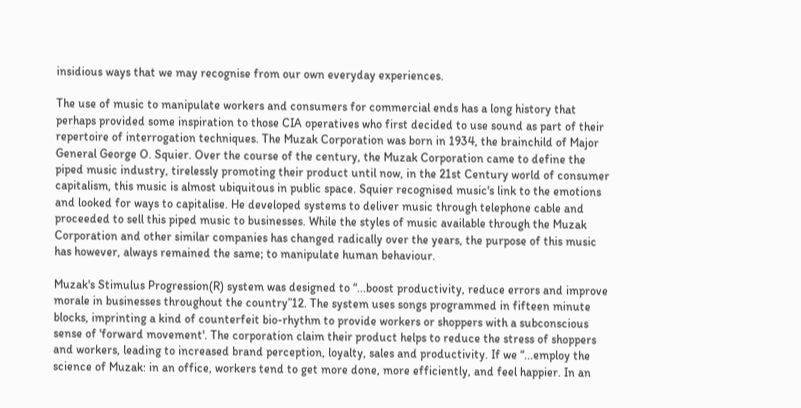insidious ways that we may recognise from our own everyday experiences.

The use of music to manipulate workers and consumers for commercial ends has a long history that perhaps provided some inspiration to those CIA operatives who first decided to use sound as part of their repertoire of interrogation techniques. The Muzak Corporation was born in 1934, the brainchild of Major General George O. Squier. Over the course of the century, the Muzak Corporation came to define the piped music industry, tirelessly promoting their product until now, in the 21st Century world of consumer capitalism, this music is almost ubiquitous in public space. Squier recognised music's link to the emotions and looked for ways to capitalise. He developed systems to deliver music through telephone cable and proceeded to sell this piped music to businesses. While the styles of music available through the Muzak Corporation and other similar companies has changed radically over the years, the purpose of this music has however, always remained the same; to manipulate human behaviour.

Muzak's Stimulus Progression(R) system was designed to “...boost productivity, reduce errors and improve morale in businesses throughout the country”12. The system uses songs programmed in fifteen minute blocks, imprinting a kind of counterfeit bio-rhythm to provide workers or shoppers with a subconscious sense of 'forward movement'. The corporation claim their product helps to reduce the stress of shoppers and workers, leading to increased brand perception, loyalty, sales and productivity. If we “...employ the science of Muzak: in an office, workers tend to get more done, more efficiently, and feel happier. In an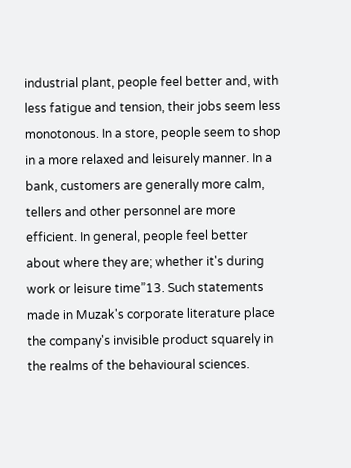industrial plant, people feel better and, with less fatigue and tension, their jobs seem less monotonous. In a store, people seem to shop in a more relaxed and leisurely manner. In a bank, customers are generally more calm, tellers and other personnel are more efficient. In general, people feel better about where they are; whether it's during work or leisure time”13. Such statements made in Muzak's corporate literature place the company's invisible product squarely in the realms of the behavioural sciences.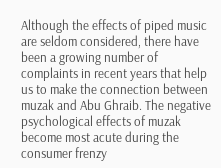Although the effects of piped music are seldom considered, there have been a growing number of complaints in recent years that help us to make the connection between muzak and Abu Ghraib. The negative psychological effects of muzak become most acute during the consumer frenzy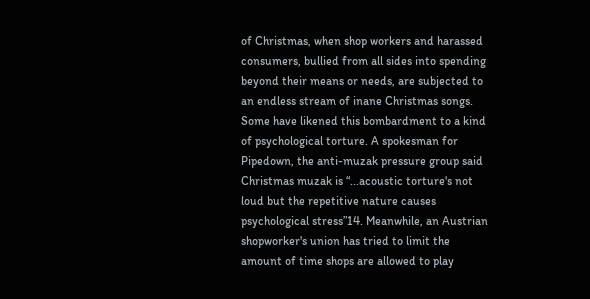of Christmas, when shop workers and harassed consumers, bullied from all sides into spending beyond their means or needs, are subjected to an endless stream of inane Christmas songs. Some have likened this bombardment to a kind of psychological torture. A spokesman for Pipedown, the anti-muzak pressure group said Christmas muzak is “...acoustic torture's not loud but the repetitive nature causes psychological stress”14. Meanwhile, an Austrian shopworker's union has tried to limit the amount of time shops are allowed to play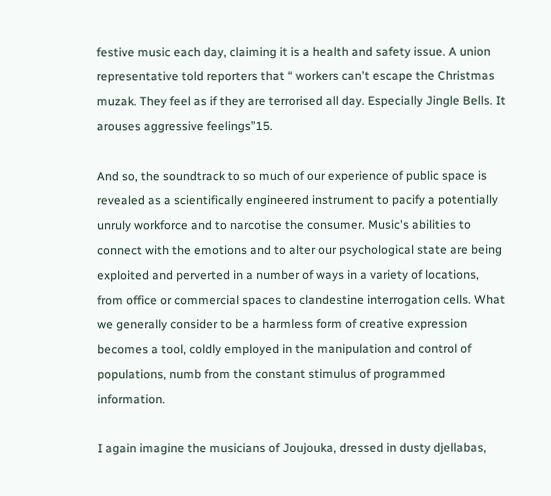festive music each day, claiming it is a health and safety issue. A union representative told reporters that “ workers can't escape the Christmas muzak. They feel as if they are terrorised all day. Especially Jingle Bells. It arouses aggressive feelings”15.

And so, the soundtrack to so much of our experience of public space is revealed as a scientifically engineered instrument to pacify a potentially unruly workforce and to narcotise the consumer. Music's abilities to connect with the emotions and to alter our psychological state are being exploited and perverted in a number of ways in a variety of locations, from office or commercial spaces to clandestine interrogation cells. What we generally consider to be a harmless form of creative expression becomes a tool, coldly employed in the manipulation and control of populations, numb from the constant stimulus of programmed information.

I again imagine the musicians of Joujouka, dressed in dusty djellabas,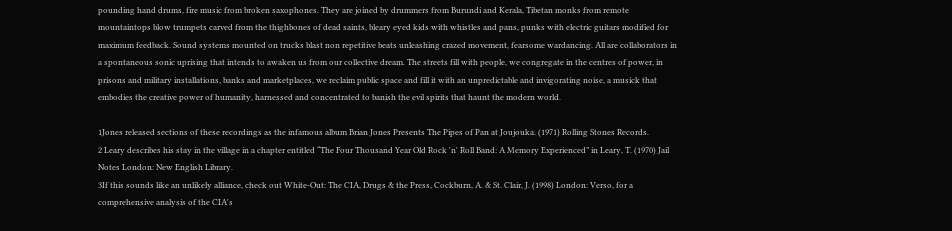pounding hand drums, fire music from broken saxophones. They are joined by drummers from Burundi and Kerala, Tibetan monks from remote mountaintops blow trumpets carved from the thighbones of dead saints, bleary eyed kids with whistles and pans, punks with electric guitars modified for maximum feedback. Sound systems mounted on trucks blast non repetitive beats unleashing crazed movement, fearsome wardancing. All are collaborators in a spontaneous sonic uprising that intends to awaken us from our collective dream. The streets fill with people, we congregate in the centres of power, in prisons and military installations, banks and marketplaces, we reclaim public space and fill it with an unpredictable and invigorating noise, a musick that embodies the creative power of humanity, harnessed and concentrated to banish the evil spirits that haunt the modern world.

1Jones released sections of these recordings as the infamous album Brian Jones Presents The Pipes of Pan at Joujouka. (1971) Rolling Stones Records.
2 Leary describes his stay in the village in a chapter entitled “The Four Thousand Year Old Rock 'n' Roll Band: A Memory Experienced” in Leary, T. (1970) Jail Notes London: New English Library.
3If this sounds like an unlikely alliance, check out White-Out: The CIA, Drugs & the Press, Cockburn, A. & St. Clair, J. (1998) London: Verso, for a comprehensive analysis of the CIA's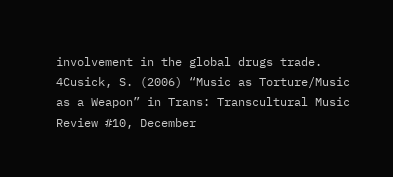involvement in the global drugs trade.
4Cusick, S. (2006) “Music as Torture/Music as a Weapon” in Trans: Transcultural Music Review #10, December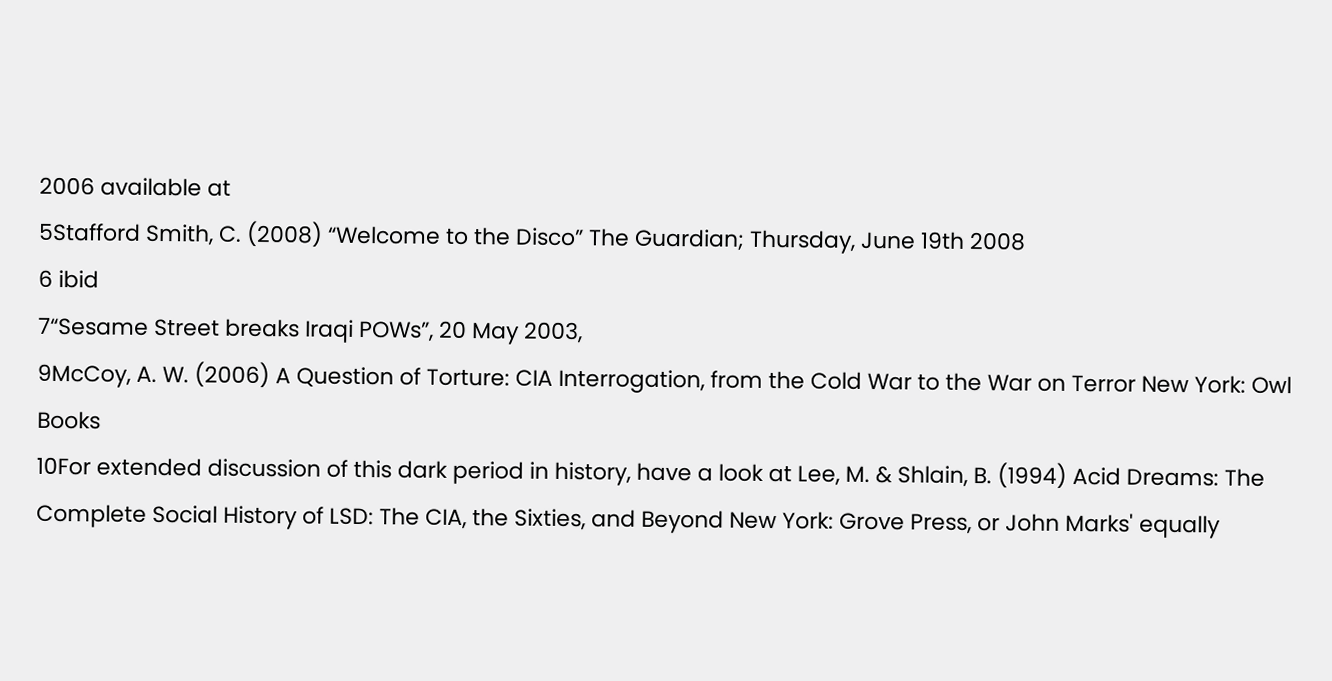2006 available at
5Stafford Smith, C. (2008) “Welcome to the Disco” The Guardian; Thursday, June 19th 2008
6 ibid
7“Sesame Street breaks Iraqi POWs”, 20 May 2003,
9McCoy, A. W. (2006) A Question of Torture: CIA Interrogation, from the Cold War to the War on Terror New York: Owl Books
10For extended discussion of this dark period in history, have a look at Lee, M. & Shlain, B. (1994) Acid Dreams: The Complete Social History of LSD: The CIA, the Sixties, and Beyond New York: Grove Press, or John Marks' equally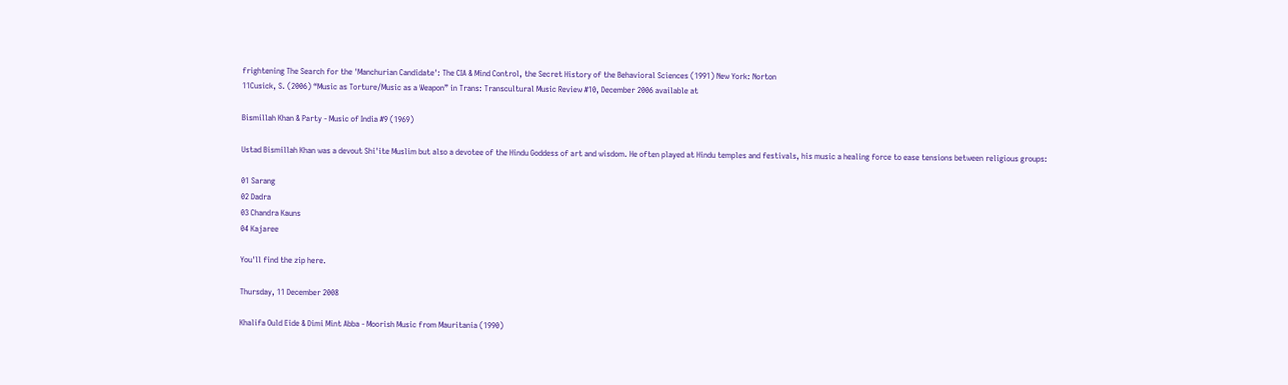frightening The Search for the 'Manchurian Candidate': The CIA & Mind Control, the Secret History of the Behavioral Sciences (1991) New York: Norton
11Cusick, S. (2006) “Music as Torture/Music as a Weapon” in Trans: Transcultural Music Review #10, December 2006 available at

Bismillah Khan & Party - Music of India #9 (1969)

Ustad Bismillah Khan was a devout Shi'ite Muslim but also a devotee of the Hindu Goddess of art and wisdom. He often played at Hindu temples and festivals, his music a healing force to ease tensions between religious groups:

01 Sarang
02 Dadra
03 Chandra Kauns
04 Kajaree

You'll find the zip here.

Thursday, 11 December 2008

Khalifa Ould Eide & Dimi Mint Abba - Moorish Music from Mauritania (1990)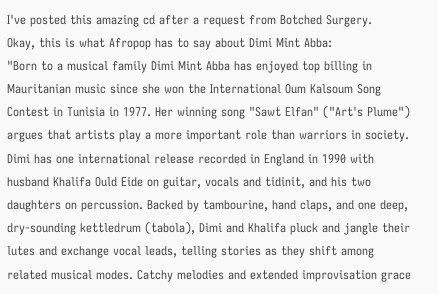I've posted this amazing cd after a request from Botched Surgery.
Okay, this is what Afropop has to say about Dimi Mint Abba:
"Born to a musical family Dimi Mint Abba has enjoyed top billing in Mauritanian music since she won the International Oum Kalsoum Song Contest in Tunisia in 1977. Her winning song "Sawt Elfan" ("Art's Plume") argues that artists play a more important role than warriors in society. Dimi has one international release recorded in England in 1990 with husband Khalifa Ould Eide on guitar, vocals and tidinit, and his two daughters on percussion. Backed by tambourine, hand claps, and one deep, dry-sounding kettledrum (tabola), Dimi and Khalifa pluck and jangle their lutes and exchange vocal leads, telling stories as they shift among related musical modes. Catchy melodies and extended improvisation grace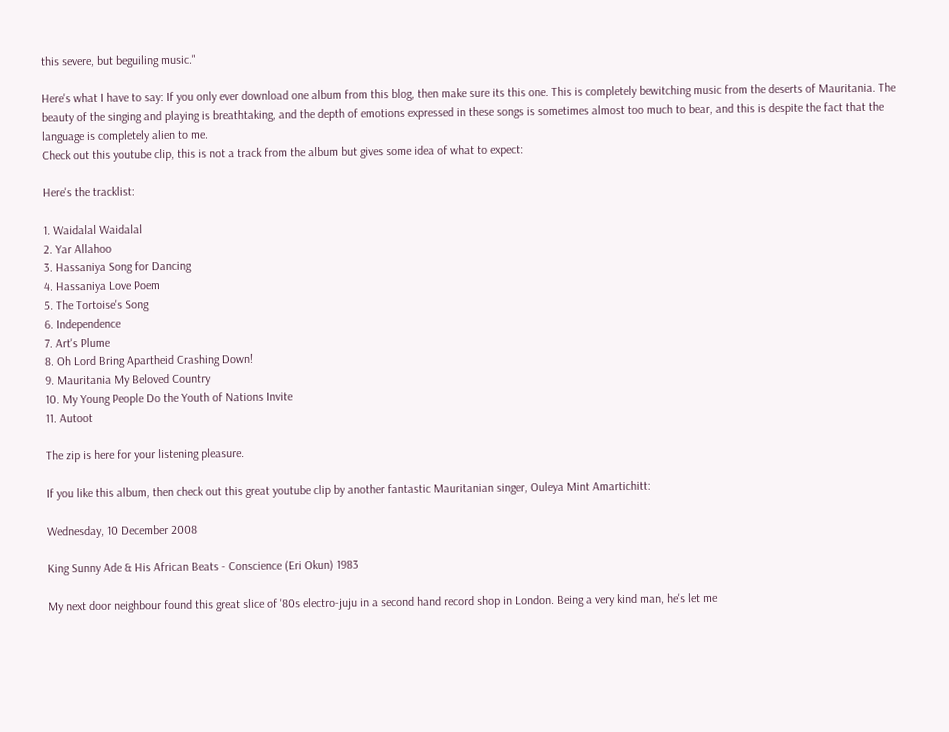this severe, but beguiling music."

Here's what I have to say: If you only ever download one album from this blog, then make sure its this one. This is completely bewitching music from the deserts of Mauritania. The beauty of the singing and playing is breathtaking, and the depth of emotions expressed in these songs is sometimes almost too much to bear, and this is despite the fact that the language is completely alien to me.
Check out this youtube clip, this is not a track from the album but gives some idea of what to expect:

Here's the tracklist:

1. Waidalal Waidalal
2. Yar Allahoo
3. Hassaniya Song for Dancing
4. Hassaniya Love Poem
5. The Tortoise's Song
6. Independence
7. Art's Plume
8. Oh Lord Bring Apartheid Crashing Down!
9. Mauritania My Beloved Country
10. My Young People Do the Youth of Nations Invite
11. Autoot

The zip is here for your listening pleasure.

If you like this album, then check out this great youtube clip by another fantastic Mauritanian singer, Ouleya Mint Amartichitt:

Wednesday, 10 December 2008

King Sunny Ade & His African Beats - Conscience (Eri Okun) 1983

My next door neighbour found this great slice of '80s electro-juju in a second hand record shop in London. Being a very kind man, he's let me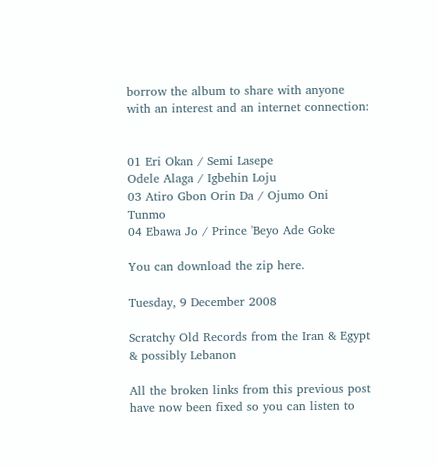borrow the album to share with anyone with an interest and an internet connection:


01 Eri Okan / Semi Lasepe
Odele Alaga / Igbehin Loju
03 Atiro Gbon Orin Da / Ojumo Oni Tunmo
04 Ebawa Jo / Prince 'Beyo Ade Goke

You can download the zip here.

Tuesday, 9 December 2008

Scratchy Old Records from the Iran & Egypt & possibly Lebanon

All the broken links from this previous post have now been fixed so you can listen to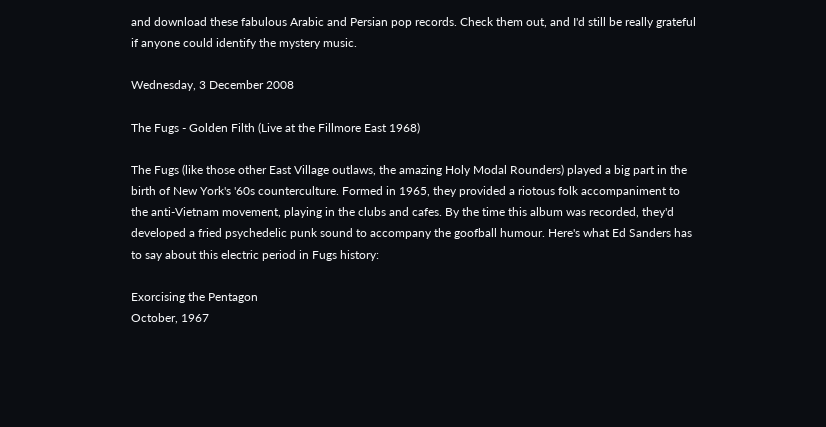and download these fabulous Arabic and Persian pop records. Check them out, and I'd still be really grateful if anyone could identify the mystery music.

Wednesday, 3 December 2008

The Fugs - Golden Filth (Live at the Fillmore East 1968)

The Fugs (like those other East Village outlaws, the amazing Holy Modal Rounders) played a big part in the birth of New York's '60s counterculture. Formed in 1965, they provided a riotous folk accompaniment to the anti-Vietnam movement, playing in the clubs and cafes. By the time this album was recorded, they'd developed a fried psychedelic punk sound to accompany the goofball humour. Here's what Ed Sanders has to say about this electric period in Fugs history:

Exorcising the Pentagon
October, 1967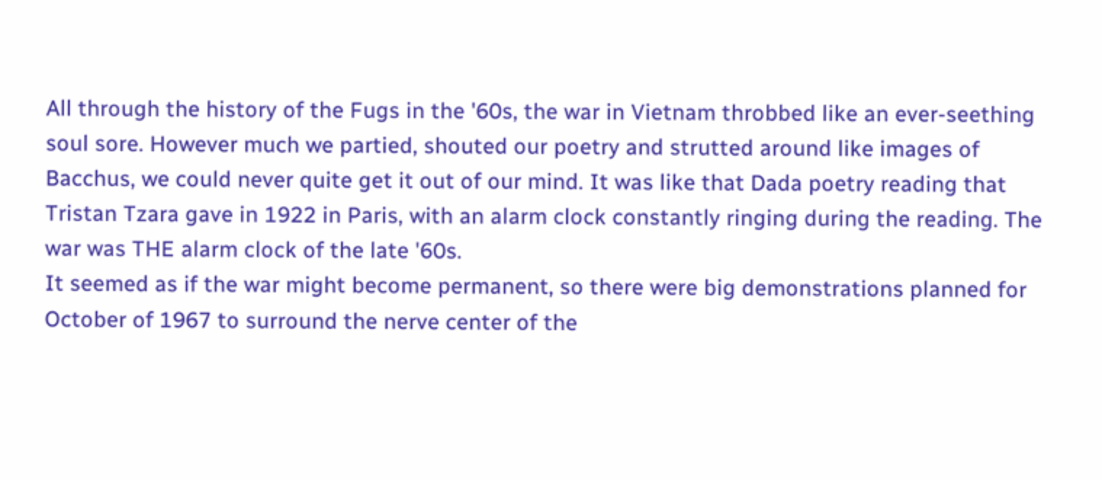All through the history of the Fugs in the '60s, the war in Vietnam throbbed like an ever-seething soul sore. However much we partied, shouted our poetry and strutted around like images of Bacchus, we could never quite get it out of our mind. It was like that Dada poetry reading that Tristan Tzara gave in 1922 in Paris, with an alarm clock constantly ringing during the reading. The war was THE alarm clock of the late '60s.
It seemed as if the war might become permanent, so there were big demonstrations planned for October of 1967 to surround the nerve center of the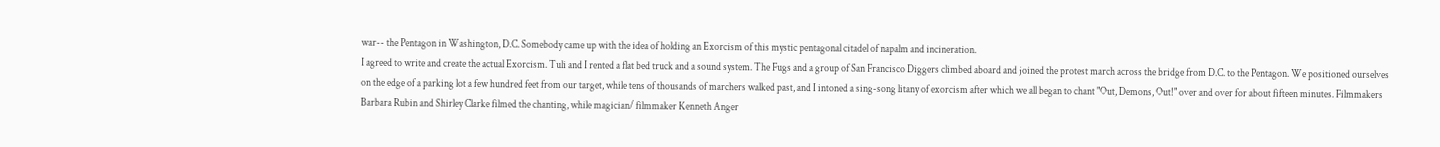war-- the Pentagon in Washington, D.C. Somebody came up with the idea of holding an Exorcism of this mystic pentagonal citadel of napalm and incineration.
I agreed to write and create the actual Exorcism. Tuli and I rented a flat bed truck and a sound system. The Fugs and a group of San Francisco Diggers climbed aboard and joined the protest march across the bridge from D.C. to the Pentagon. We positioned ourselves on the edge of a parking lot a few hundred feet from our target, while tens of thousands of marchers walked past, and I intoned a sing-song litany of exorcism after which we all began to chant "Out, Demons, Out!" over and over for about fifteen minutes. Filmmakers Barbara Rubin and Shirley Clarke filmed the chanting, while magician/ filmmaker Kenneth Anger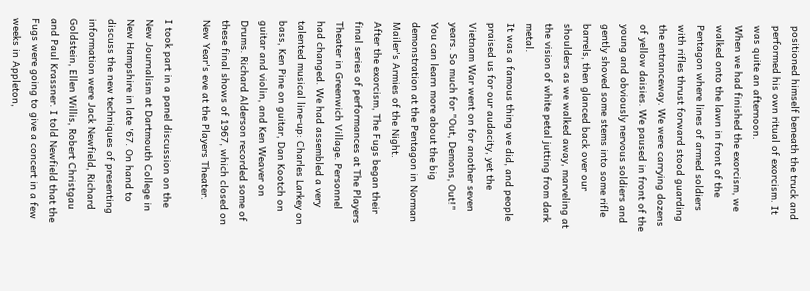positioned himself beneath the truck and performed his own ritual of exorcism. It was quite an afternoon.
When we had finished the exorcism, we walked onto the lawn in front of the Pentagon where lines of armed soldiers with rifles thrust forward stood guarding the entranceway. We were carrying dozens of yellow daisies. We paused in front of the young and obviously nervous soldiers and gently shoved some stems into some rifle barrels, then glanced back over our shoulders as we walked away, marveling at the vision of white petal jutting from dark metal.
It was a famous thing we did, and people praised us for our audacity, yet the Vietnam War went on for another seven years. So much for "Out, Demons, Out!" You can learn more about the big demonstration at the Pentagon in Norman Mailer's Armies of the Night.
After the exorcism, The Fugs began their final series of performances at The Players Theater in Greenwich Village. Personnel had changed. We had assembled a very talented musical line-up: Charles Larkey on bass, Ken Pine on guitar, Dan Kootch on guitar and violin, and Ken Weaver on Drums. Richard Alderson recorded some of these final shows of 1967, which closed on New Year's eve at the Players Theater.

I took part in a panel discussion on the New Journalism at Dartmouth College in New Hampshire in late '67. On hand to discuss the new techniques of presenting information were Jack Newfield, Richard Goldstein, Ellen Willis, Robert Christgau and Paul Krassner. I told Newfield that the Fugs were going to give a concert in a few weeks in Appleton,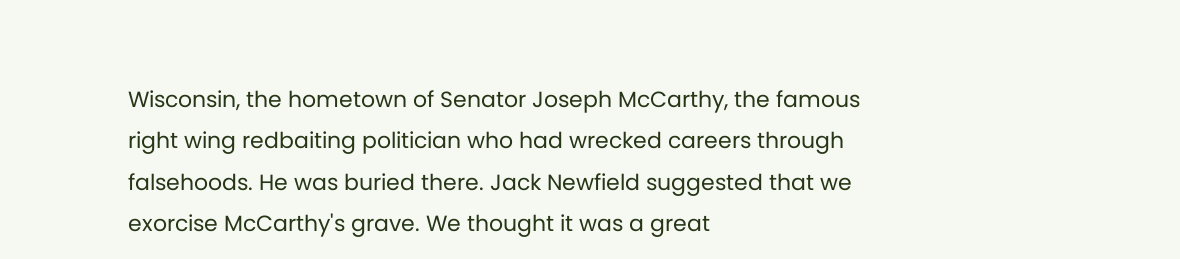Wisconsin, the hometown of Senator Joseph McCarthy, the famous right wing redbaiting politician who had wrecked careers through falsehoods. He was buried there. Jack Newfield suggested that we exorcise McCarthy's grave. We thought it was a great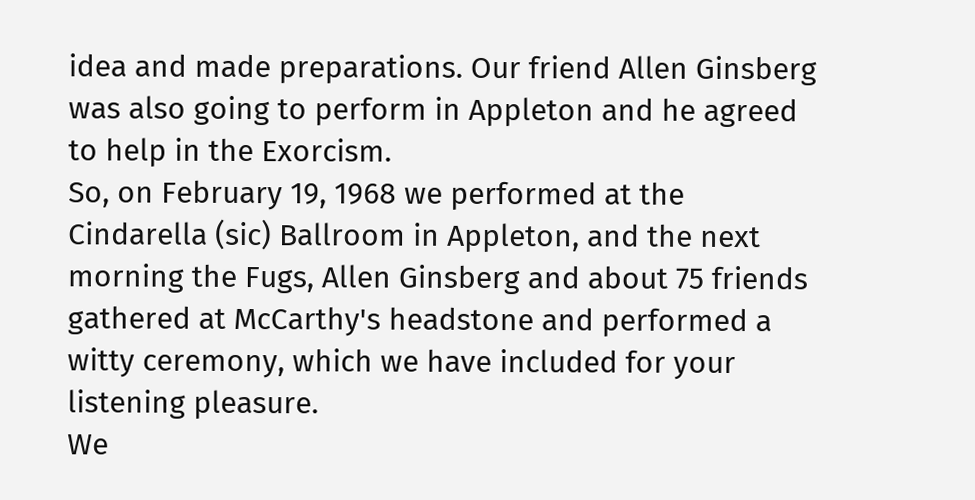idea and made preparations. Our friend Allen Ginsberg was also going to perform in Appleton and he agreed to help in the Exorcism.
So, on February 19, 1968 we performed at the Cindarella (sic) Ballroom in Appleton, and the next morning the Fugs, Allen Ginsberg and about 75 friends gathered at McCarthy's headstone and performed a witty ceremony, which we have included for your listening pleasure.
We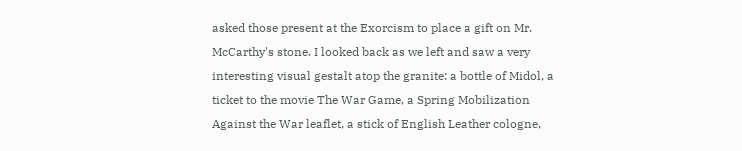asked those present at the Exorcism to place a gift on Mr. McCarthy's stone. I looked back as we left and saw a very interesting visual gestalt atop the granite: a bottle of Midol, a ticket to the movie The War Game, a Spring Mobilization Against the War leaflet, a stick of English Leather cologne,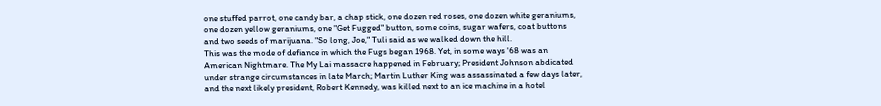one stuffed parrot, one candy bar, a chap stick, one dozen red roses, one dozen white geraniums, one dozen yellow geraniums, one "Get Fugged" button, some coins, sugar wafers, coat buttons and two seeds of marijuana. "So long, Joe," Tuli said as we walked down the hill.
This was the mode of defiance in which the Fugs began 1968. Yet, in some ways '68 was an American Nightmare. The My Lai massacre happened in February; President Johnson abdicated under strange circumstances in late March; Martin Luther King was assassinated a few days later, and the next likely president, Robert Kennedy, was killed next to an ice machine in a hotel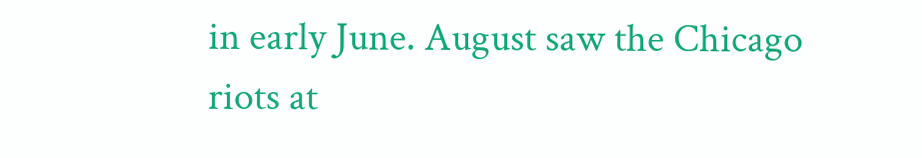in early June. August saw the Chicago riots at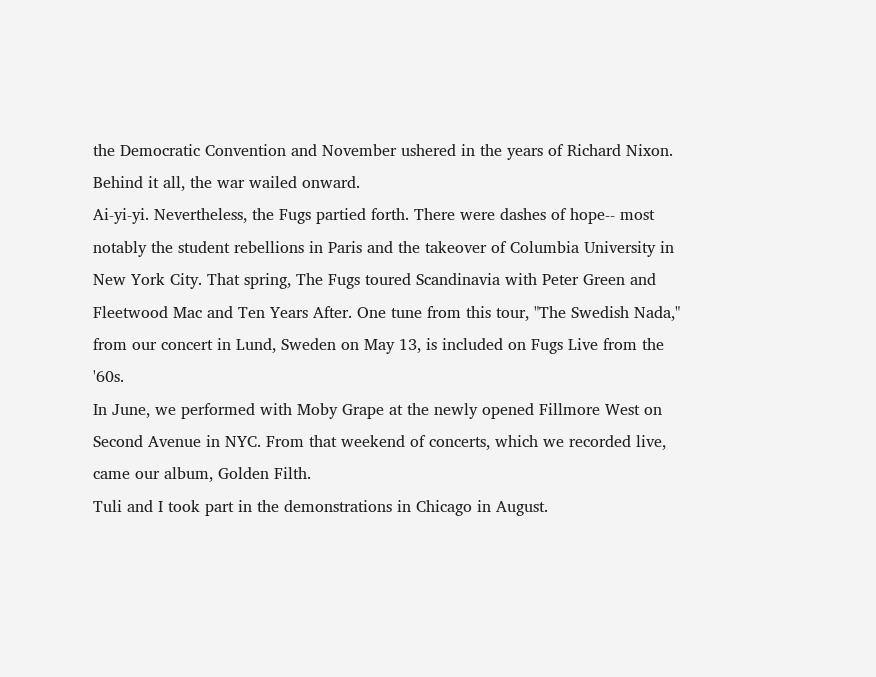the Democratic Convention and November ushered in the years of Richard Nixon. Behind it all, the war wailed onward.
Ai-yi-yi. Nevertheless, the Fugs partied forth. There were dashes of hope-- most notably the student rebellions in Paris and the takeover of Columbia University in New York City. That spring, The Fugs toured Scandinavia with Peter Green and Fleetwood Mac and Ten Years After. One tune from this tour, "The Swedish Nada," from our concert in Lund, Sweden on May 13, is included on Fugs Live from the '60s.
In June, we performed with Moby Grape at the newly opened Fillmore West on Second Avenue in NYC. From that weekend of concerts, which we recorded live, came our album, Golden Filth.
Tuli and I took part in the demonstrations in Chicago in August.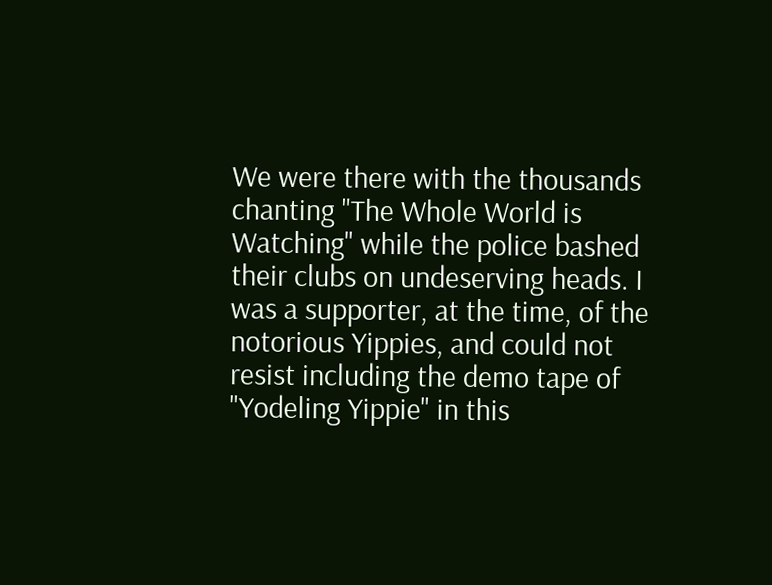We were there with the thousands chanting "The Whole World is Watching" while the police bashed their clubs on undeserving heads. I was a supporter, at the time, of the notorious Yippies, and could not resist including the demo tape of "Yodeling Yippie" in this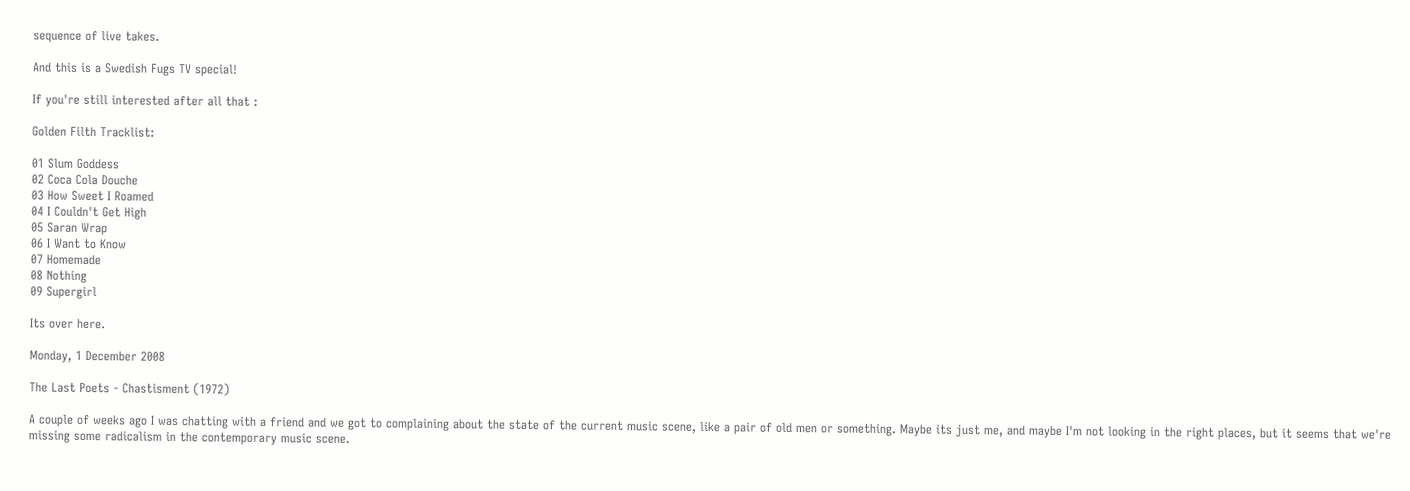sequence of live takes.

And this is a Swedish Fugs TV special!

If you're still interested after all that :

Golden Filth Tracklist:

01 Slum Goddess
02 Coca Cola Douche
03 How Sweet I Roamed
04 I Couldn't Get High
05 Saran Wrap
06 I Want to Know
07 Homemade
08 Nothing
09 Supergirl

Its over here.

Monday, 1 December 2008

The Last Poets - Chastisment (1972)

A couple of weeks ago I was chatting with a friend and we got to complaining about the state of the current music scene, like a pair of old men or something. Maybe its just me, and maybe I'm not looking in the right places, but it seems that we're missing some radicalism in the contemporary music scene.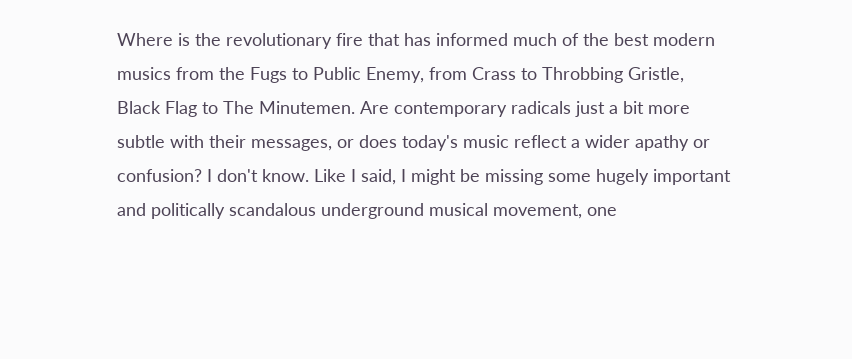Where is the revolutionary fire that has informed much of the best modern musics from the Fugs to Public Enemy, from Crass to Throbbing Gristle, Black Flag to The Minutemen. Are contemporary radicals just a bit more subtle with their messages, or does today's music reflect a wider apathy or confusion? I don't know. Like I said, I might be missing some hugely important and politically scandalous underground musical movement, one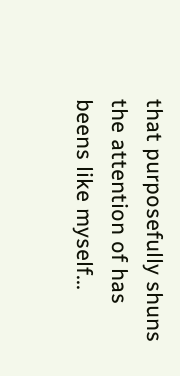that purposefully shuns the attention of has beens like myself...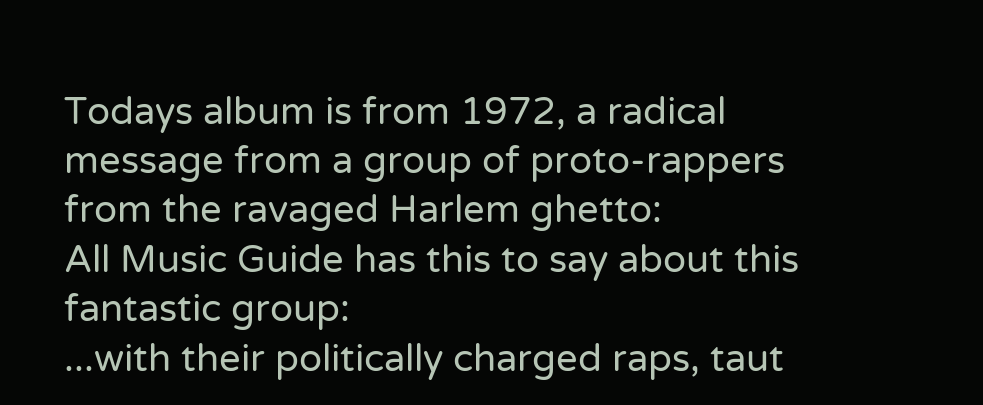Todays album is from 1972, a radical message from a group of proto-rappers from the ravaged Harlem ghetto:
All Music Guide has this to say about this fantastic group:
...with their politically charged raps, taut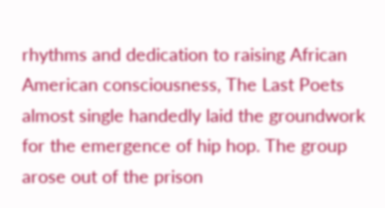rhythms and dedication to raising African American consciousness, The Last Poets almost single handedly laid the groundwork for the emergence of hip hop. The group arose out of the prison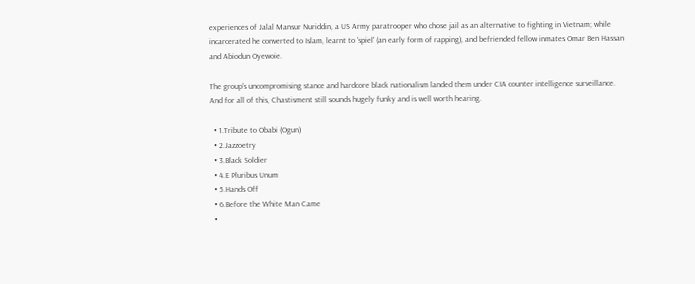experiences of Jalal Mansur Nuriddin, a US Army paratrooper who chose jail as an alternative to fighting in Vietnam; while incarcerated he converted to Islam, learnt to 'spiel' (an early form of rapping), and befriended fellow inmates Omar Ben Hassan and Abiodun Oyewoie.

The group's uncompromising stance and hardcore black nationalism landed them under CIA counter intelligence surveillance. And for all of this, Chastisment still sounds hugely funky and is well worth hearing.

  • 1.Tribute to Obabi (Ogun)
  • 2.Jazzoetry
  • 3.Black Soldier
  • 4.E Pluribus Unum
  • 5.Hands Off
  • 6.Before the White Man Came
  •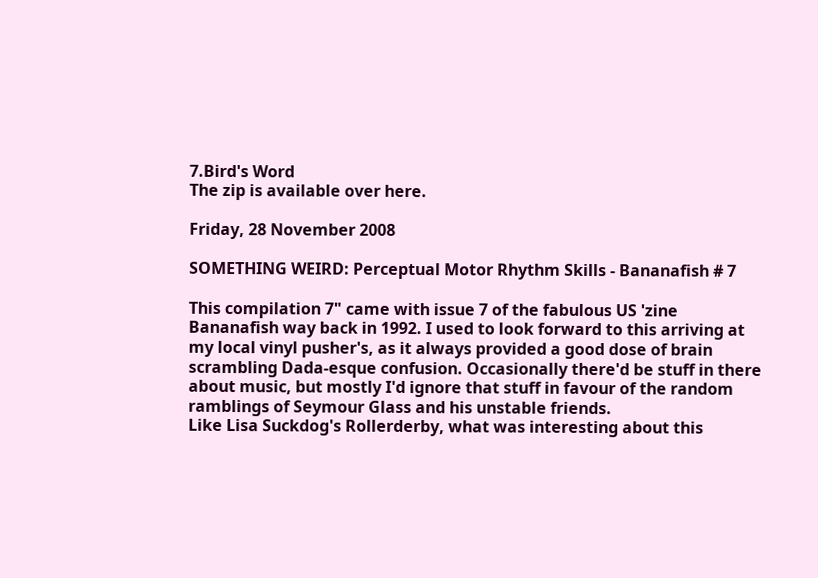7.Bird's Word
The zip is available over here.

Friday, 28 November 2008

SOMETHING WEIRD: Perceptual Motor Rhythm Skills - Bananafish # 7

This compilation 7" came with issue 7 of the fabulous US 'zine Bananafish way back in 1992. I used to look forward to this arriving at my local vinyl pusher's, as it always provided a good dose of brain scrambling Dada-esque confusion. Occasionally there'd be stuff in there about music, but mostly I'd ignore that stuff in favour of the random ramblings of Seymour Glass and his unstable friends.
Like Lisa Suckdog's Rollerderby, what was interesting about this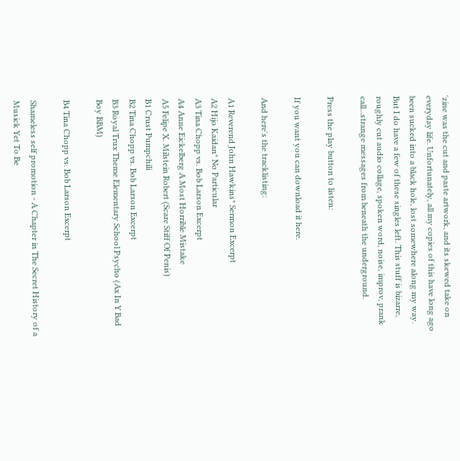'zine was the cut and paste artwork, and its skewed take on everyday life. Unfortunately, all my copies of this have long ago been sucked into a black hole, lost somewhere along my way. But I do have a few of these singles left. This stuff is bizarre, roughly cut audio collage, spoken word, noise, improv, prank call...strange messages from beneath the underground.

Press the play button to listen:

If you want you can download it here.

And here's the tracklisting:

A1 Reverend John Hawkins* Sermon Excerpt
A2 Hijo Kaidan* No Particular
A3 Tina Chopp vs. Bob Larson Excerpt
A4 Anne Eickelberg A Most Horrible Mistake
A5 Felipe X. Milstein Robert (Scare Stiff Of Penis)
B1 Crust Pumpchili
B2 Tina Chopp vs. Bob Larson Excerpt
B3 Royal Trux Theme Elementary School Psycho (Ax In Y Bad Boy BBM)

B4 Tina Chopp vs. Bob Larson Excerpt

Shameless self promotion - A Chapter in The Secret History of a Musick Yet To Be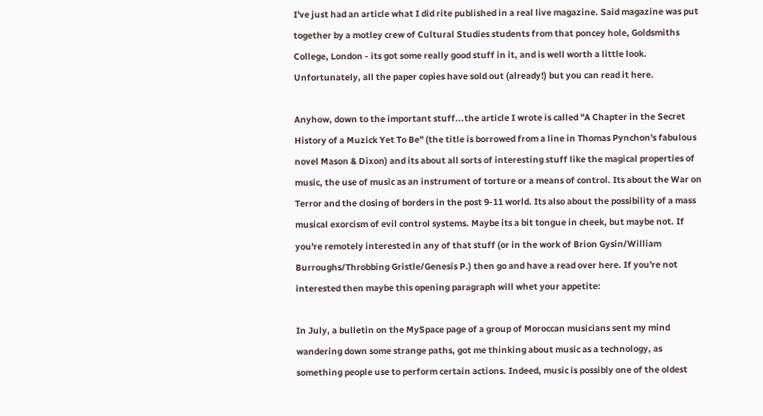I've just had an article what I did rite published in a real live magazine. Said magazine was put together by a motley crew of Cultural Studies students from that poncey hole, Goldsmiths College, London - its got some really good stuff in it, and is well worth a little look. Unfortunately, all the paper copies have sold out (already!) but you can read it here.

Anyhow, down to the important stuff...the article I wrote is called "A Chapter in the Secret History of a Muzick Yet To Be" (the title is borrowed from a line in Thomas Pynchon's fabulous novel Mason & Dixon) and its about all sorts of interesting stuff like the magical properties of music, the use of music as an instrument of torture or a means of control. Its about the War on Terror and the closing of borders in the post 9-11 world. Its also about the possibility of a mass musical exorcism of evil control systems. Maybe its a bit tongue in cheek, but maybe not. If you're remotely interested in any of that stuff (or in the work of Brion Gysin/William Burroughs/Throbbing Gristle/Genesis P.) then go and have a read over here. If you're not interested then maybe this opening paragraph will whet your appetite:

In July, a bulletin on the MySpace page of a group of Moroccan musicians sent my mind wandering down some strange paths, got me thinking about music as a technology, as something people use to perform certain actions. Indeed, music is possibly one of the oldest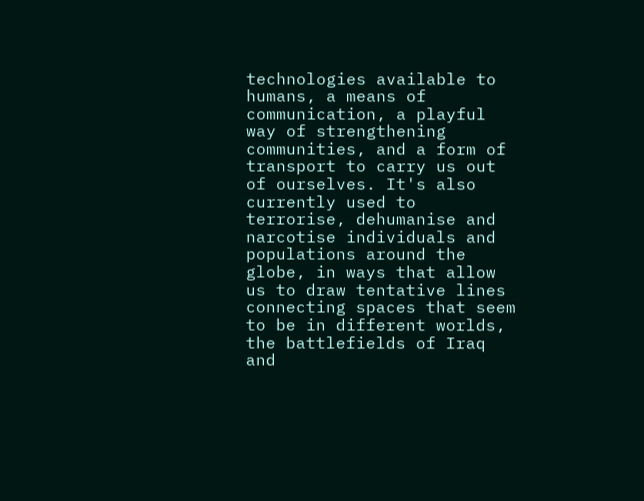technologies available to humans, a means of communication, a playful way of strengthening communities, and a form of transport to carry us out of ourselves. It's also currently used to terrorise, dehumanise and narcotise individuals and populations around the globe, in ways that allow us to draw tentative lines connecting spaces that seem to be in different worlds, the battlefields of Iraq and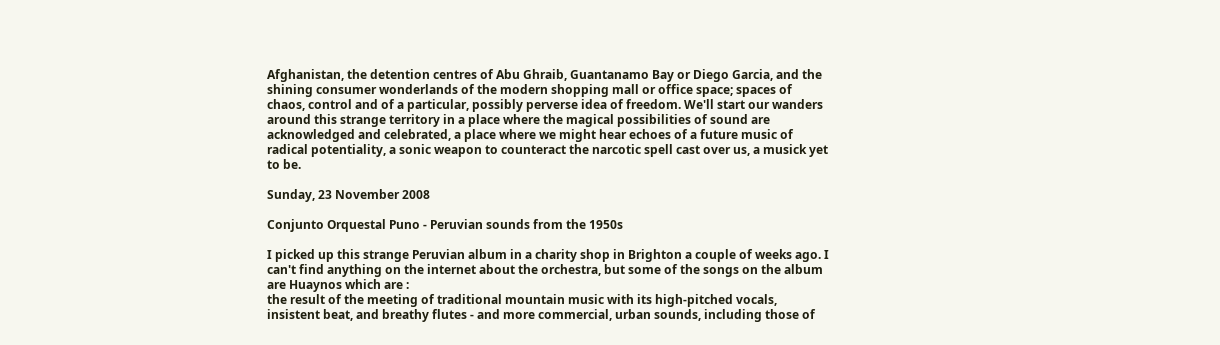Afghanistan, the detention centres of Abu Ghraib, Guantanamo Bay or Diego Garcia, and the shining consumer wonderlands of the modern shopping mall or office space; spaces of chaos, control and of a particular, possibly perverse idea of freedom. We'll start our wanders around this strange territory in a place where the magical possibilities of sound are acknowledged and celebrated, a place where we might hear echoes of a future music of radical potentiality, a sonic weapon to counteract the narcotic spell cast over us, a musick yet to be.

Sunday, 23 November 2008

Conjunto Orquestal Puno - Peruvian sounds from the 1950s

I picked up this strange Peruvian album in a charity shop in Brighton a couple of weeks ago. I can't find anything on the internet about the orchestra, but some of the songs on the album are Huaynos which are :
the result of the meeting of traditional mountain music with its high-pitched vocals, insistent beat, and breathy flutes - and more commercial, urban sounds, including those of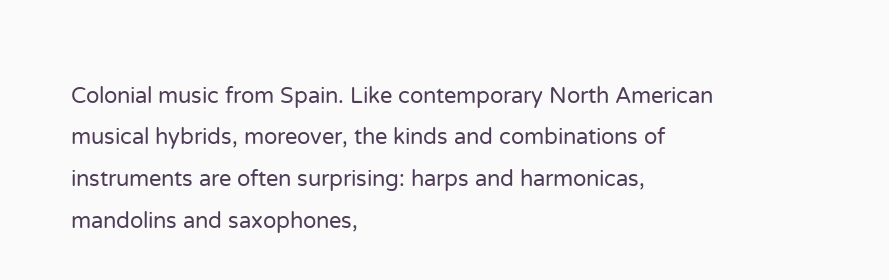Colonial music from Spain. Like contemporary North American musical hybrids, moreover, the kinds and combinations of instruments are often surprising: harps and harmonicas, mandolins and saxophones,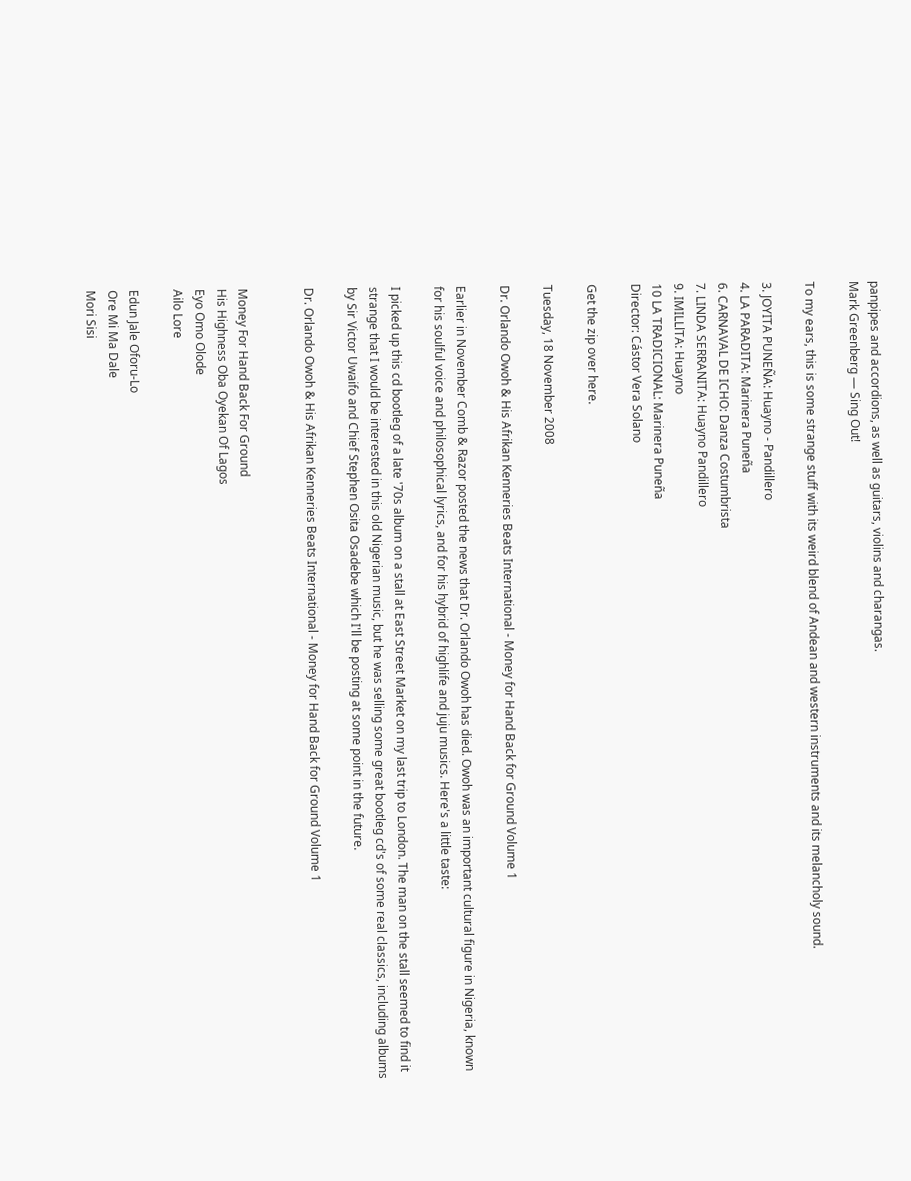panpipes and accordions, as well as guitars, violins and charangas.
Mark Greenberg — Sing Out!

To my ears, this is some strange stuff with its weird blend of Andean and western instruments and its melancholy sound.

3. JOYITA PUNEÑA: Huayno - Pandillero
4. LA PARADITA: Marinera Puneña
6. CARNAVAL DE ICHO: Danza Costumbrista
7. LINDA SERRANITA: Huayno Pandillero
9. IMILLlTA: Huayno
10 LA TRADICIONAL: Marinera Puneña
Director: Cástor Vera Solano

Get the zip over here.

Tuesday, 18 November 2008

Dr. Orlando Owoh & His Afrikan Kenneries Beats International - Money for Hand Back for Ground Volume 1

Earlier in November Comb & Razor posted the news that Dr. Orlando Owoh has died. Owoh was an important cultural figure in Nigeria, known for his soulful voice and philosophical lyrics, and for his hybrid of highlife and juju musics. Here's a little taste:

I picked up this cd bootleg of a late '70s album on a stall at East Street Market on my last trip to London. The man on the stall seemed to find it strange that I would be interested in this old Nigerian music, but he was selling some great bootleg cd's of some real classics, including albums by Sir Victor Uwaifo and Chief Stephen Osita Osadebe which I'll be posting at some point in the future.

Dr. Orlando Owoh & His Afrikan Kenneries Beats International - Money for Hand Back for Ground Volume 1


Money For Hand Back For Ground
His Highness Oba Oyekan Of Lagos
Eyo Omo Olode
Ailo Lore

Edun Jale Oforu-Lo
Ore Mi Ma Dale
Mori Sisi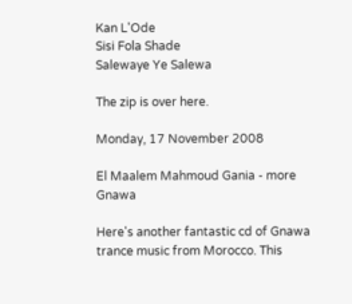Kan L'Ode
Sisi Fola Shade
Salewaye Ye Salewa

The zip is over here.

Monday, 17 November 2008

El Maalem Mahmoud Gania - more Gnawa

Here's another fantastic cd of Gnawa trance music from Morocco. This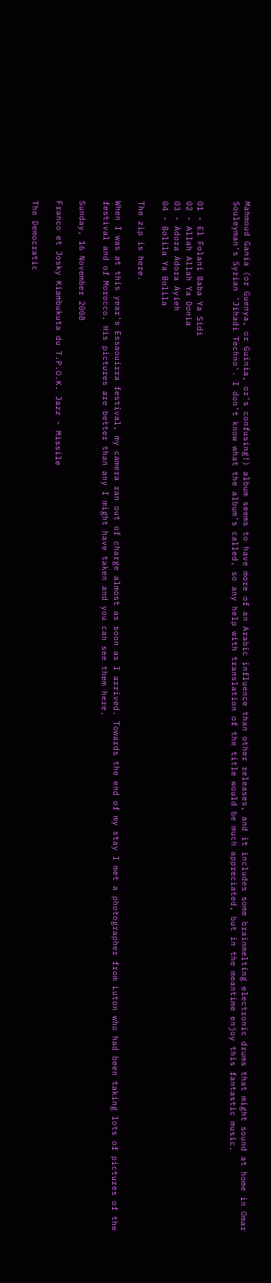Mahmoud Gania (or Guenya, or Guinia, or's confusing!) album seems to have more of an Arabic influence than other releases, and it includes some brainmelting electronic drums that might sound at home in Omar Souleyman's Syrian 'Jihadi Techno'. I don't know what the album's called, so any help with translation of the title would be much appreciated, but in the meantime enjoy this fantastic music.


01 - El Folani Baba Ya Sidi
02 - Allah Allah Ya Donia
03 - Adora Adora Ayieh
04 - Bolila Ya Bolila

The zip is here.

When I was at this year's Essaouirra festival, my camera ran out of charge almost as soon as I arrived. Towards the end of my stay I met a photographer from Luton who had been taking lots of pictures of the festival and of Morocco. His pictures are better than any I might have taken and you can see them here.

Sunday, 16 November 2008

Franco et Josky Kiambukuta du T.P.O.K. Jazz - Missile

The Democratic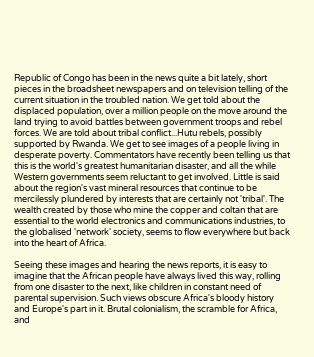Republic of Congo has been in the news quite a bit lately, short pieces in the broadsheet newspapers and on television telling of the current situation in the troubled nation. We get told about the displaced population, over a million people on the move around the land trying to avoid battles between government troops and rebel forces. We are told about tribal conflict...Hutu rebels, possibly supported by Rwanda. We get to see images of a people living in desperate poverty. Commentators have recently been telling us that this is the world's greatest humanitarian disaster, and all the while Western governments seem reluctant to get involved. Little is said about the region's vast mineral resources that continue to be mercilessly plundered by interests that are certainly not 'tribal'. The wealth created by those who mine the copper and coltan that are essential to the world electronics and communications industries, to the globalised 'network' society, seems to flow everywhere but back into the heart of Africa.

Seeing these images and hearing the news reports, it is easy to imagine that the African people have always lived this way, rolling from one disaster to the next, like children in constant need of parental supervision. Such views obscure Africa's bloody history and Europe's part in it. Brutal colonialism, the scramble for Africa, and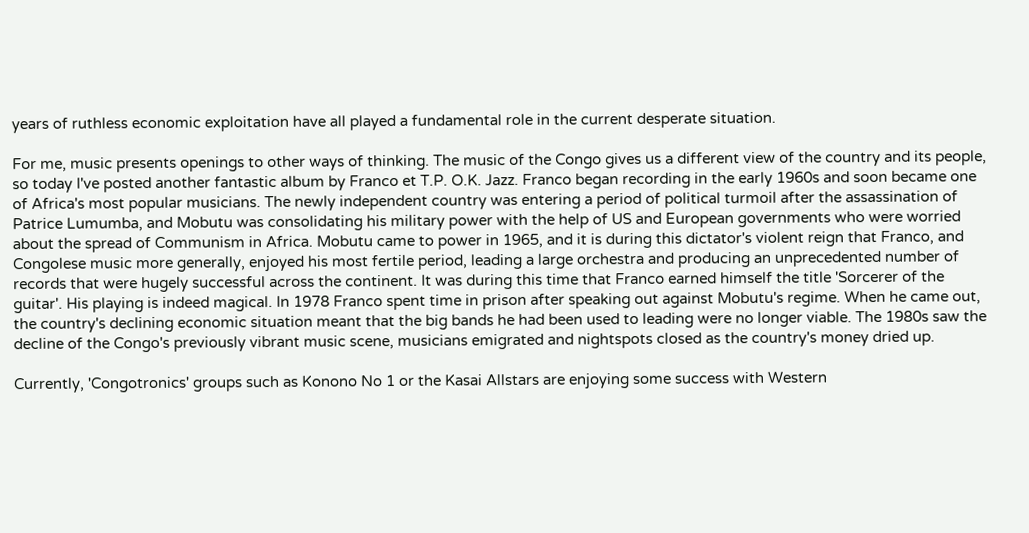years of ruthless economic exploitation have all played a fundamental role in the current desperate situation.

For me, music presents openings to other ways of thinking. The music of the Congo gives us a different view of the country and its people, so today I've posted another fantastic album by Franco et T.P. O.K. Jazz. Franco began recording in the early 1960s and soon became one of Africa's most popular musicians. The newly independent country was entering a period of political turmoil after the assassination of Patrice Lumumba, and Mobutu was consolidating his military power with the help of US and European governments who were worried about the spread of Communism in Africa. Mobutu came to power in 1965, and it is during this dictator's violent reign that Franco, and Congolese music more generally, enjoyed his most fertile period, leading a large orchestra and producing an unprecedented number of records that were hugely successful across the continent. It was during this time that Franco earned himself the title 'Sorcerer of the guitar'. His playing is indeed magical. In 1978 Franco spent time in prison after speaking out against Mobutu's regime. When he came out, the country's declining economic situation meant that the big bands he had been used to leading were no longer viable. The 1980s saw the decline of the Congo's previously vibrant music scene, musicians emigrated and nightspots closed as the country's money dried up.

Currently, 'Congotronics' groups such as Konono No 1 or the Kasai Allstars are enjoying some success with Western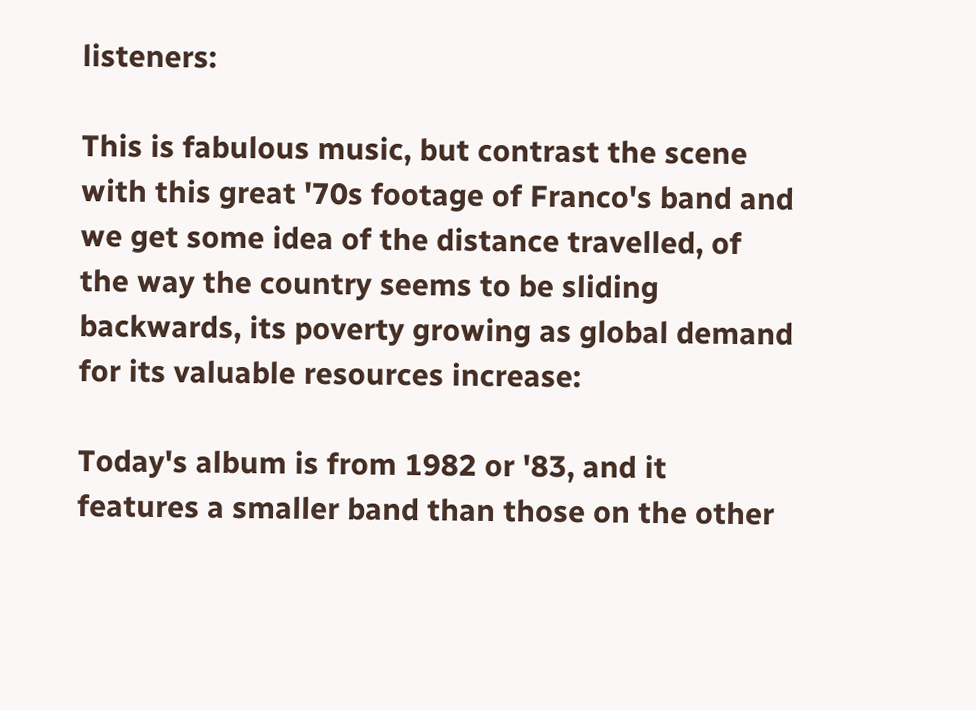listeners:

This is fabulous music, but contrast the scene with this great '70s footage of Franco's band and we get some idea of the distance travelled, of the way the country seems to be sliding backwards, its poverty growing as global demand for its valuable resources increase:

Today's album is from 1982 or '83, and it features a smaller band than those on the other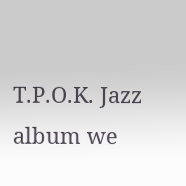T.P.O.K. Jazz album we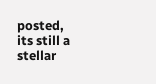posted, its still a stellar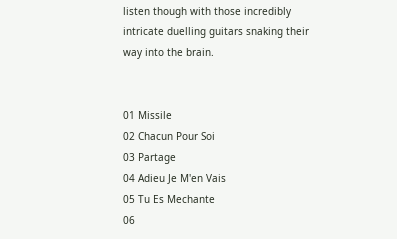listen though with those incredibly intricate duelling guitars snaking their way into the brain.


01 Missile
02 Chacun Pour Soi
03 Partage
04 Adieu Je M'en Vais
05 Tu Es Mechante
06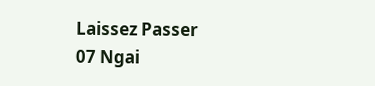Laissez Passer
07 Ngai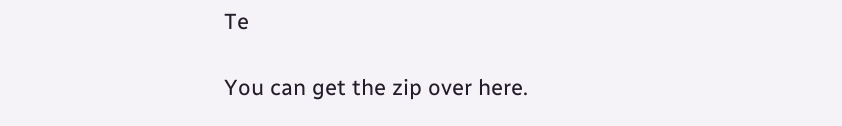Te

You can get the zip over here.